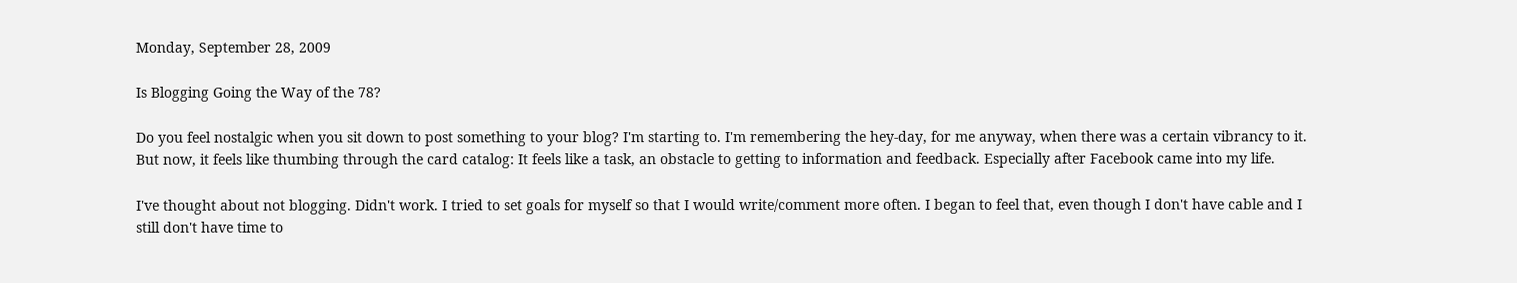Monday, September 28, 2009

Is Blogging Going the Way of the 78?

Do you feel nostalgic when you sit down to post something to your blog? I'm starting to. I'm remembering the hey-day, for me anyway, when there was a certain vibrancy to it. But now, it feels like thumbing through the card catalog: It feels like a task, an obstacle to getting to information and feedback. Especially after Facebook came into my life.

I've thought about not blogging. Didn't work. I tried to set goals for myself so that I would write/comment more often. I began to feel that, even though I don't have cable and I still don't have time to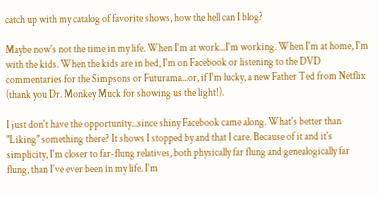catch up with my catalog of favorite shows, how the hell can I blog?

Maybe now's not the time in my life. When I'm at work...I'm working. When I'm at home, I'm with the kids. When the kids are in bed, I'm on Facebook or listening to the DVD commentaries for the Simpsons or Futurama...or, if I'm lucky, a new Father Ted from Netflix (thank you Dr. Monkey Muck for showing us the light!).

I just don't have the opportunity...since shiny Facebook came along. What's better than "Liking" something there? It shows I stopped by and that I care. Because of it and it's simplicity, I'm closer to far-flung relatives, both physically far flung and genealogically far flung, than I've ever been in my life. I'm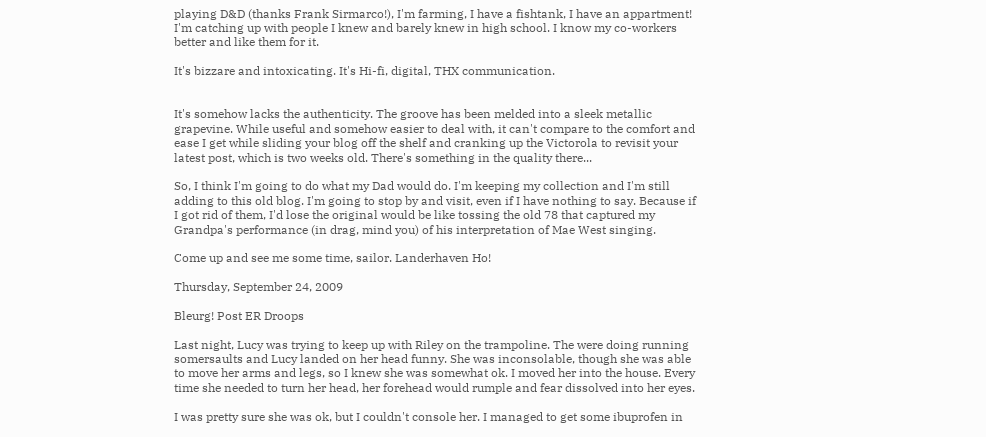playing D&D (thanks Frank Sirmarco!), I'm farming, I have a fishtank, I have an appartment! I'm catching up with people I knew and barely knew in high school. I know my co-workers better and like them for it.

It's bizzare and intoxicating. It's Hi-fi, digital, THX communication.


It's somehow lacks the authenticity. The groove has been melded into a sleek metallic grapevine. While useful and somehow easier to deal with, it can't compare to the comfort and ease I get while sliding your blog off the shelf and cranking up the Victorola to revisit your latest post, which is two weeks old. There's something in the quality there...

So, I think I'm going to do what my Dad would do. I'm keeping my collection and I'm still adding to this old blog. I'm going to stop by and visit, even if I have nothing to say. Because if I got rid of them, I'd lose the original would be like tossing the old 78 that captured my Grandpa's performance (in drag, mind you) of his interpretation of Mae West singing.

Come up and see me some time, sailor. Landerhaven Ho!

Thursday, September 24, 2009

Bleurg! Post ER Droops

Last night, Lucy was trying to keep up with Riley on the trampoline. The were doing running somersaults and Lucy landed on her head funny. She was inconsolable, though she was able to move her arms and legs, so I knew she was somewhat ok. I moved her into the house. Every time she needed to turn her head, her forehead would rumple and fear dissolved into her eyes.

I was pretty sure she was ok, but I couldn't console her. I managed to get some ibuprofen in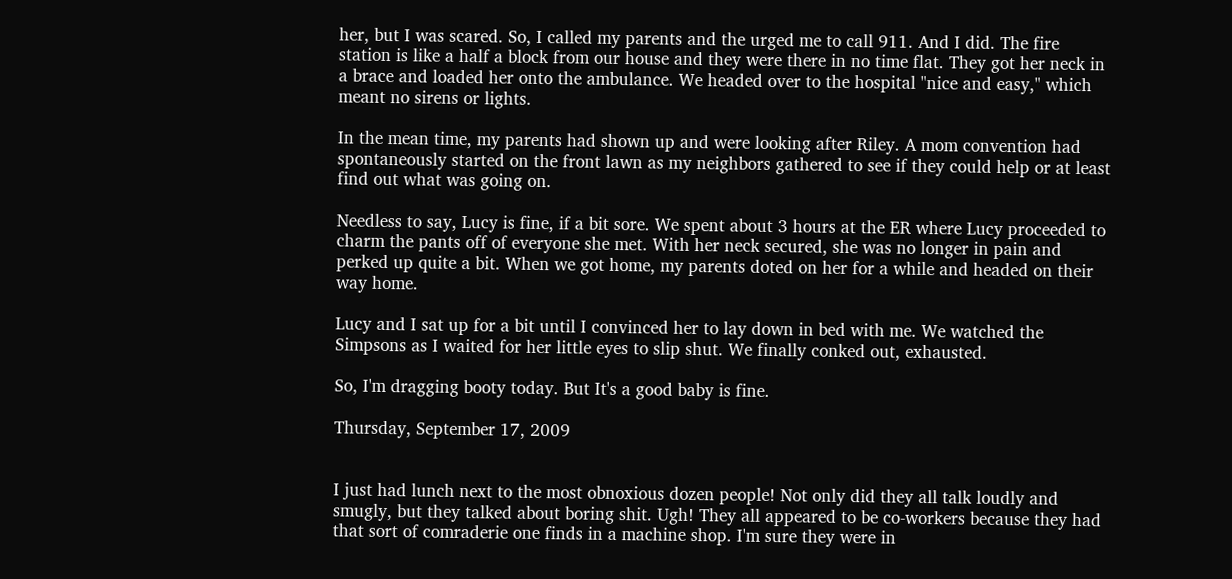her, but I was scared. So, I called my parents and the urged me to call 911. And I did. The fire station is like a half a block from our house and they were there in no time flat. They got her neck in a brace and loaded her onto the ambulance. We headed over to the hospital "nice and easy," which meant no sirens or lights.

In the mean time, my parents had shown up and were looking after Riley. A mom convention had spontaneously started on the front lawn as my neighbors gathered to see if they could help or at least find out what was going on.

Needless to say, Lucy is fine, if a bit sore. We spent about 3 hours at the ER where Lucy proceeded to charm the pants off of everyone she met. With her neck secured, she was no longer in pain and perked up quite a bit. When we got home, my parents doted on her for a while and headed on their way home.

Lucy and I sat up for a bit until I convinced her to lay down in bed with me. We watched the Simpsons as I waited for her little eyes to slip shut. We finally conked out, exhausted.

So, I'm dragging booty today. But It's a good baby is fine.

Thursday, September 17, 2009


I just had lunch next to the most obnoxious dozen people! Not only did they all talk loudly and smugly, but they talked about boring shit. Ugh! They all appeared to be co-workers because they had that sort of comraderie one finds in a machine shop. I'm sure they were in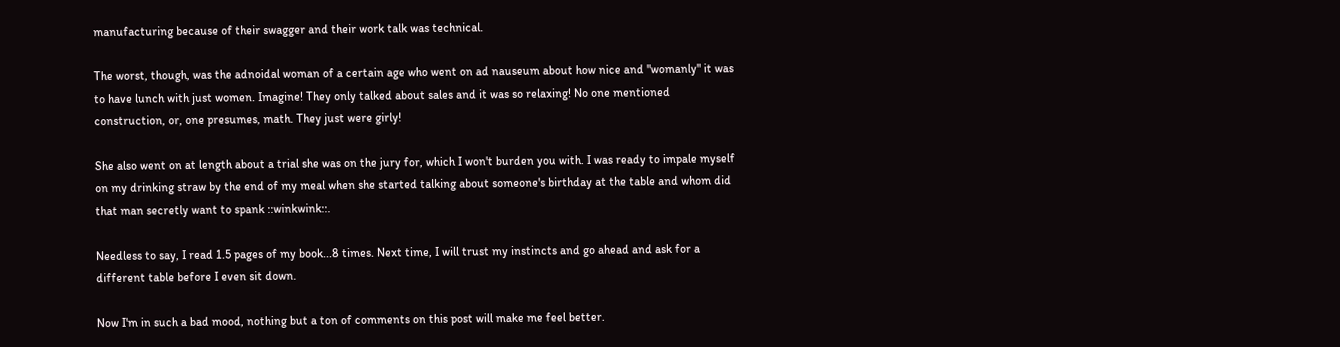manufacturing because of their swagger and their work talk was technical.

The worst, though, was the adnoidal woman of a certain age who went on ad nauseum about how nice and "womanly" it was to have lunch with just women. Imagine! They only talked about sales and it was so relaxing! No one mentioned construction, or, one presumes, math. They just were girly!

She also went on at length about a trial she was on the jury for, which I won't burden you with. I was ready to impale myself on my drinking straw by the end of my meal when she started talking about someone's birthday at the table and whom did that man secretly want to spank ::winkwink::.

Needless to say, I read 1.5 pages of my book...8 times. Next time, I will trust my instincts and go ahead and ask for a different table before I even sit down.

Now I'm in such a bad mood, nothing but a ton of comments on this post will make me feel better.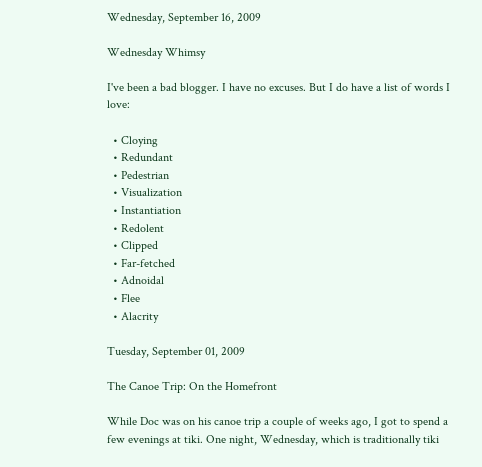Wednesday, September 16, 2009

Wednesday Whimsy

I've been a bad blogger. I have no excuses. But I do have a list of words I love:

  • Cloying
  • Redundant
  • Pedestrian
  • Visualization
  • Instantiation
  • Redolent
  • Clipped
  • Far-fetched
  • Adnoidal
  • Flee
  • Alacrity

Tuesday, September 01, 2009

The Canoe Trip: On the Homefront

While Doc was on his canoe trip a couple of weeks ago, I got to spend a few evenings at tiki. One night, Wednesday, which is traditionally tiki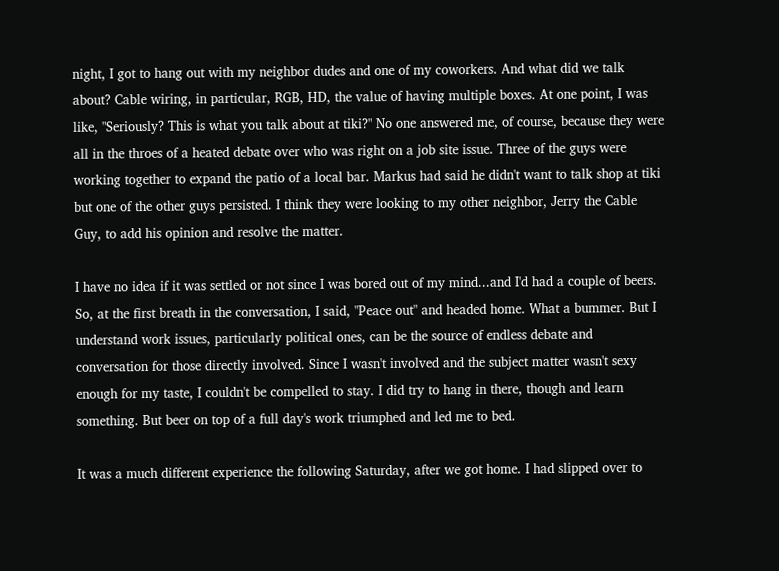night, I got to hang out with my neighbor dudes and one of my coworkers. And what did we talk about? Cable wiring, in particular, RGB, HD, the value of having multiple boxes. At one point, I was like, "Seriously? This is what you talk about at tiki?" No one answered me, of course, because they were all in the throes of a heated debate over who was right on a job site issue. Three of the guys were working together to expand the patio of a local bar. Markus had said he didn't want to talk shop at tiki but one of the other guys persisted. I think they were looking to my other neighbor, Jerry the Cable Guy, to add his opinion and resolve the matter.

I have no idea if it was settled or not since I was bored out of my mind...and I'd had a couple of beers. So, at the first breath in the conversation, I said, "Peace out" and headed home. What a bummer. But I understand work issues, particularly political ones, can be the source of endless debate and conversation for those directly involved. Since I wasn't involved and the subject matter wasn't sexy enough for my taste, I couldn't be compelled to stay. I did try to hang in there, though and learn something. But beer on top of a full day's work triumphed and led me to bed.

It was a much different experience the following Saturday, after we got home. I had slipped over to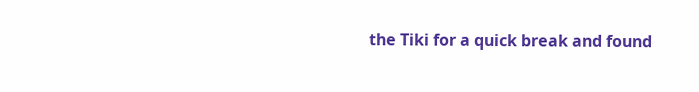the Tiki for a quick break and found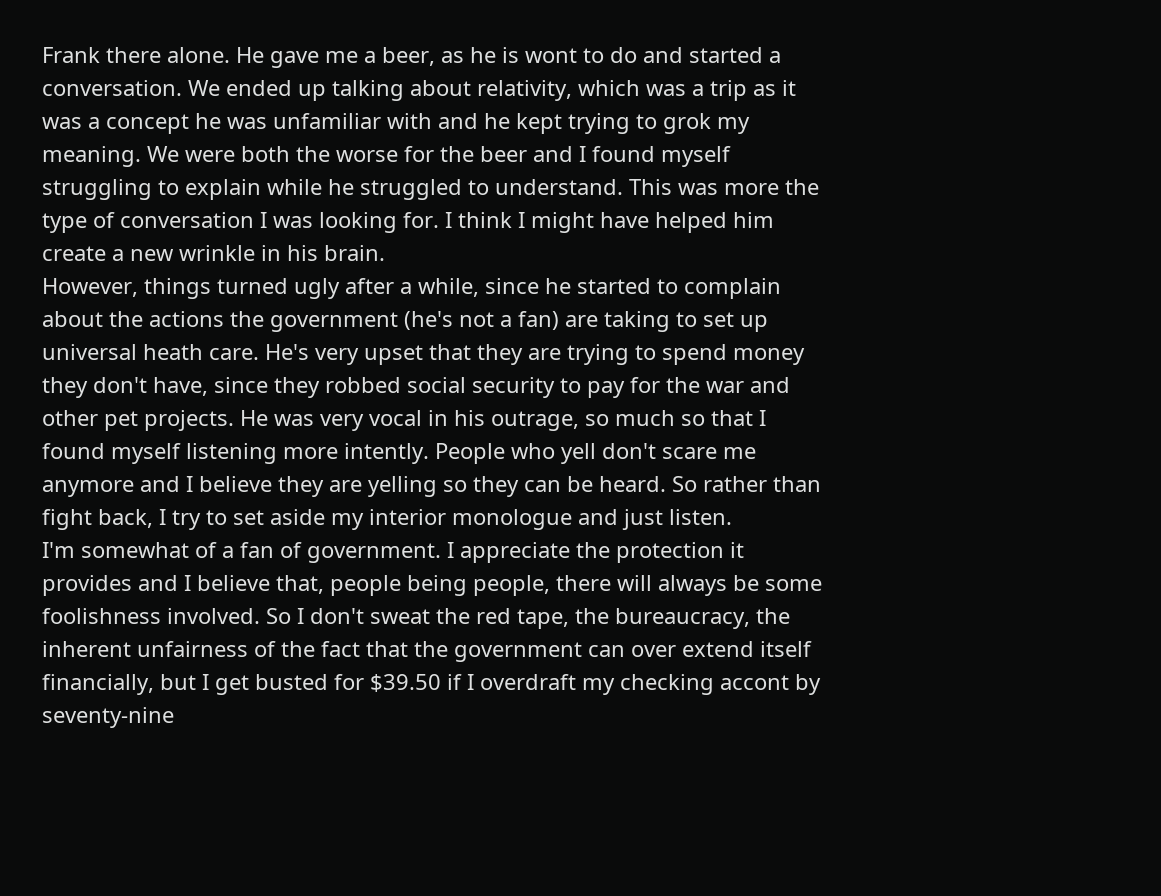Frank there alone. He gave me a beer, as he is wont to do and started a conversation. We ended up talking about relativity, which was a trip as it was a concept he was unfamiliar with and he kept trying to grok my meaning. We were both the worse for the beer and I found myself struggling to explain while he struggled to understand. This was more the type of conversation I was looking for. I think I might have helped him create a new wrinkle in his brain.
However, things turned ugly after a while, since he started to complain about the actions the government (he's not a fan) are taking to set up universal heath care. He's very upset that they are trying to spend money they don't have, since they robbed social security to pay for the war and other pet projects. He was very vocal in his outrage, so much so that I found myself listening more intently. People who yell don't scare me anymore and I believe they are yelling so they can be heard. So rather than fight back, I try to set aside my interior monologue and just listen.
I'm somewhat of a fan of government. I appreciate the protection it provides and I believe that, people being people, there will always be some foolishness involved. So I don't sweat the red tape, the bureaucracy, the inherent unfairness of the fact that the government can over extend itself financially, but I get busted for $39.50 if I overdraft my checking accont by seventy-nine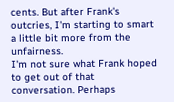cents. But after Frank's outcries, I'm starting to smart a little bit more from the unfairness.
I'm not sure what Frank hoped to get out of that conversation. Perhaps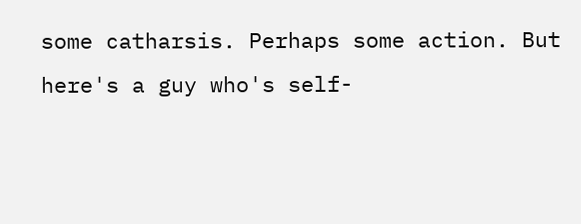some catharsis. Perhaps some action. But here's a guy who's self-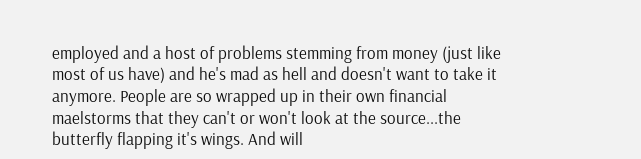employed and a host of problems stemming from money (just like most of us have) and he's mad as hell and doesn't want to take it anymore. People are so wrapped up in their own financial maelstorms that they can't or won't look at the source...the butterfly flapping it's wings. And will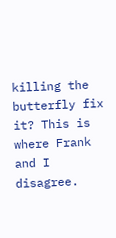killing the butterfly fix it? This is where Frank and I disagree.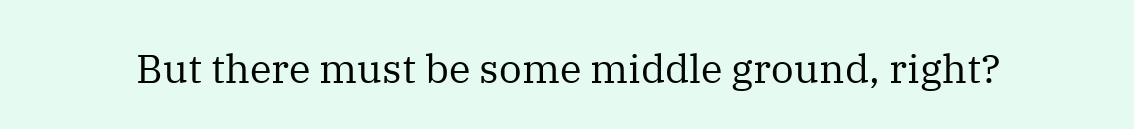But there must be some middle ground, right?